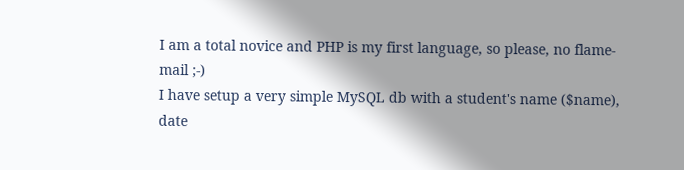I am a total novice and PHP is my first language, so please, no flame-mail ;-)
I have setup a very simple MySQL db with a student's name ($name), date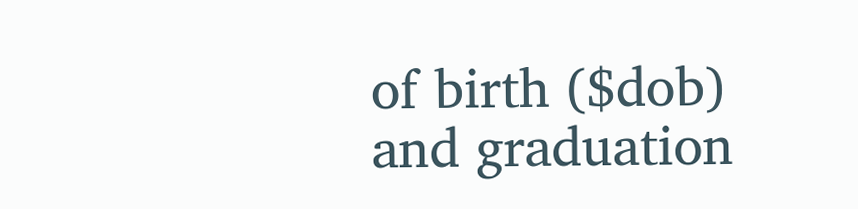of birth ($dob) and graduation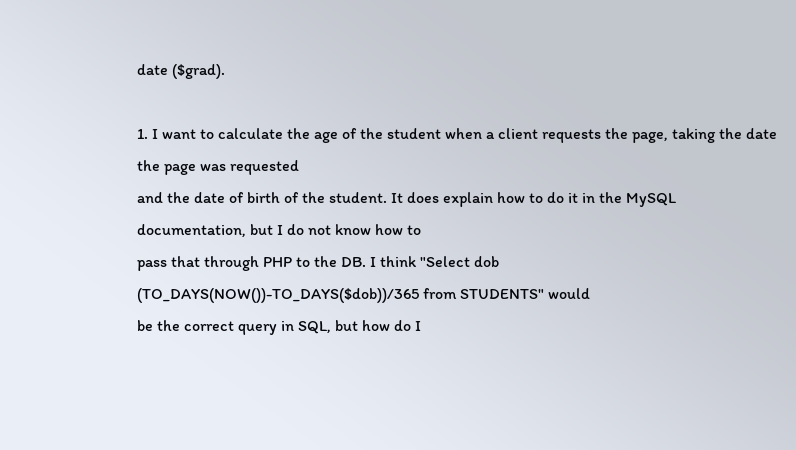date ($grad).

1. I want to calculate the age of the student when a client requests the page, taking the date the page was requested
and the date of birth of the student. It does explain how to do it in the MySQL documentation, but I do not know how to
pass that through PHP to the DB. I think "Select dob (TO_DAYS(NOW())-TO_DAYS($dob))/365 from STUDENTS" would
be the correct query in SQL, but how do I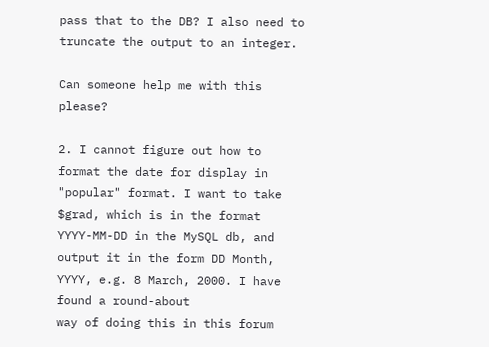pass that to the DB? I also need to truncate the output to an integer.

Can someone help me with this please?

2. I cannot figure out how to format the date for display in "popular" format. I want to take $grad, which is in the format
YYYY-MM-DD in the MySQL db, and output it in the form DD Month, YYYY, e.g. 8 March, 2000. I have found a round-about
way of doing this in this forum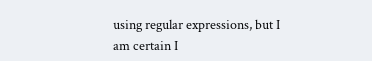using regular expressions, but I am certain I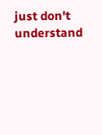just don't understand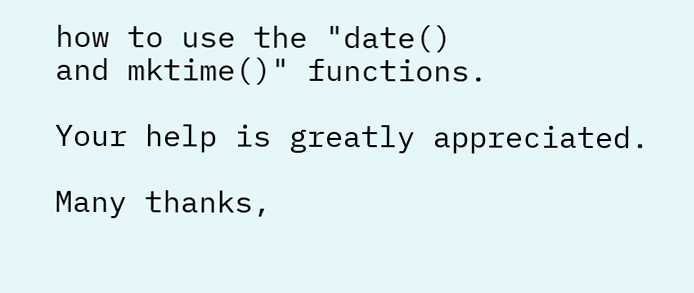how to use the "date()
and mktime()" functions.

Your help is greatly appreciated.

Many thanks,